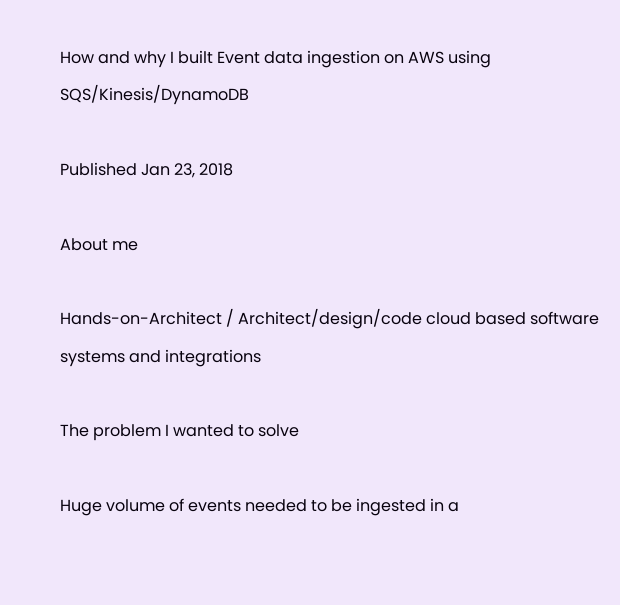How and why I built Event data ingestion on AWS using SQS/Kinesis/DynamoDB

Published Jan 23, 2018

About me

Hands-on-Architect / Architect/design/code cloud based software systems and integrations

The problem I wanted to solve

Huge volume of events needed to be ingested in a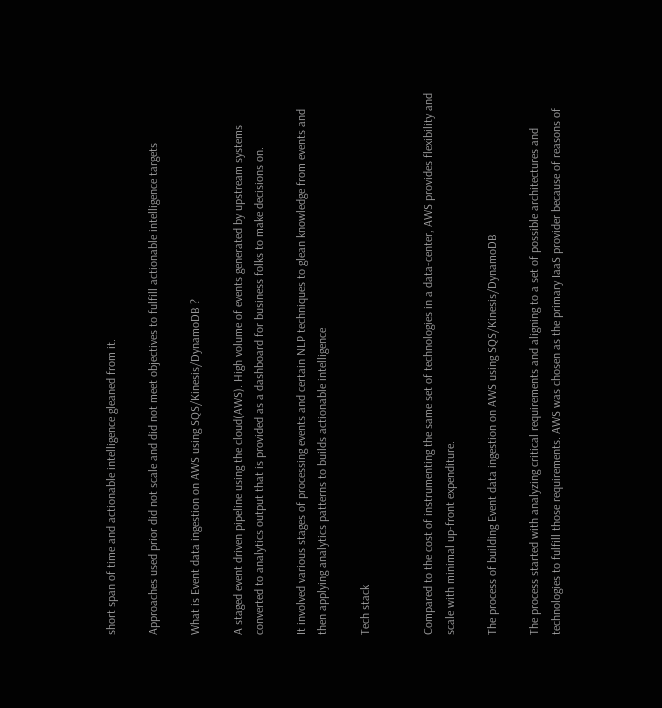short span of time and actionable intelligence gleaned from it.

Approaches used prior did not scale and did not meet objectives to fulfill actionable intelligence targets

What is Event data ingestion on AWS using SQS/Kinesis/DynamoDB ?

A staged event driven pipeline using the cloud(AWS). High volume of events generated by upstream systems converted to analytics output that is provided as a dashboard for business folks to make decisions on.

It involved various stages of processing events and certain NLP techniques to glean knowledge from events and then applying analytics patterns to builds actionable intelligence

Tech stack


Compared to the cost of instrumenting the same set of technologies in a data-center, AWS provides flexibility and scale with minimal up-front expenditure.

The process of building Event data ingestion on AWS using SQS/Kinesis/DynamoDB

The process started with analyzing critical requirements and aligning to a set of possible architectures and technologies to fulfill those requirements. AWS was chosen as the primary IaaS provider because of reasons of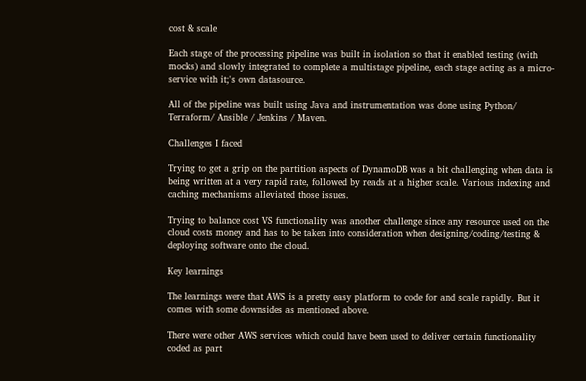cost & scale

Each stage of the processing pipeline was built in isolation so that it enabled testing (with mocks) and slowly integrated to complete a multistage pipeline, each stage acting as a micro-service with it;'s own datasource.

All of the pipeline was built using Java and instrumentation was done using Python/
Terraform/ Ansible / Jenkins / Maven.

Challenges I faced

Trying to get a grip on the partition aspects of DynamoDB was a bit challenging when data is being written at a very rapid rate, followed by reads at a higher scale. Various indexing and caching mechanisms alleviated those issues.

Trying to balance cost VS functionality was another challenge since any resource used on the cloud costs money and has to be taken into consideration when designing/coding/testing & deploying software onto the cloud.

Key learnings

The learnings were that AWS is a pretty easy platform to code for and scale rapidly. But it comes with some downsides as mentioned above.

There were other AWS services which could have been used to deliver certain functionality coded as part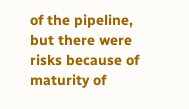of the pipeline, but there were risks because of maturity of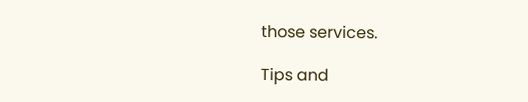those services.

Tips and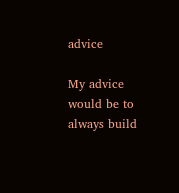advice

My advice would be to always build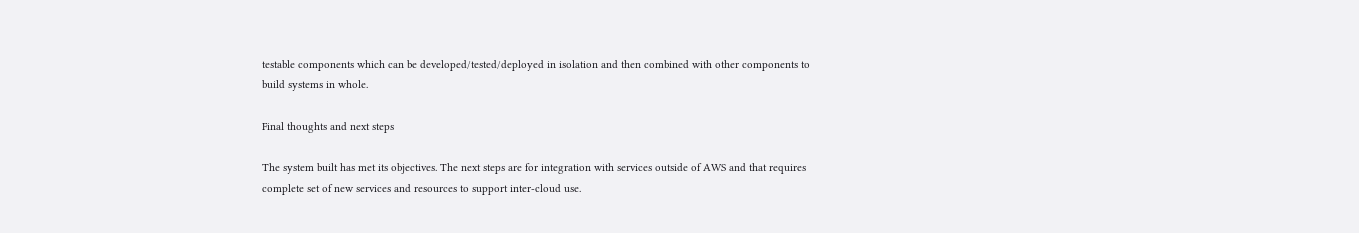testable components which can be developed/tested/deployed in isolation and then combined with other components to build systems in whole.

Final thoughts and next steps

The system built has met its objectives. The next steps are for integration with services outside of AWS and that requires complete set of new services and resources to support inter-cloud use.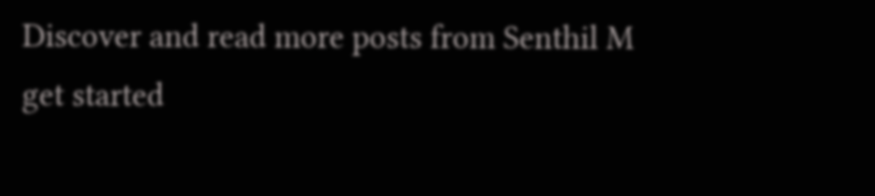Discover and read more posts from Senthil M
get started